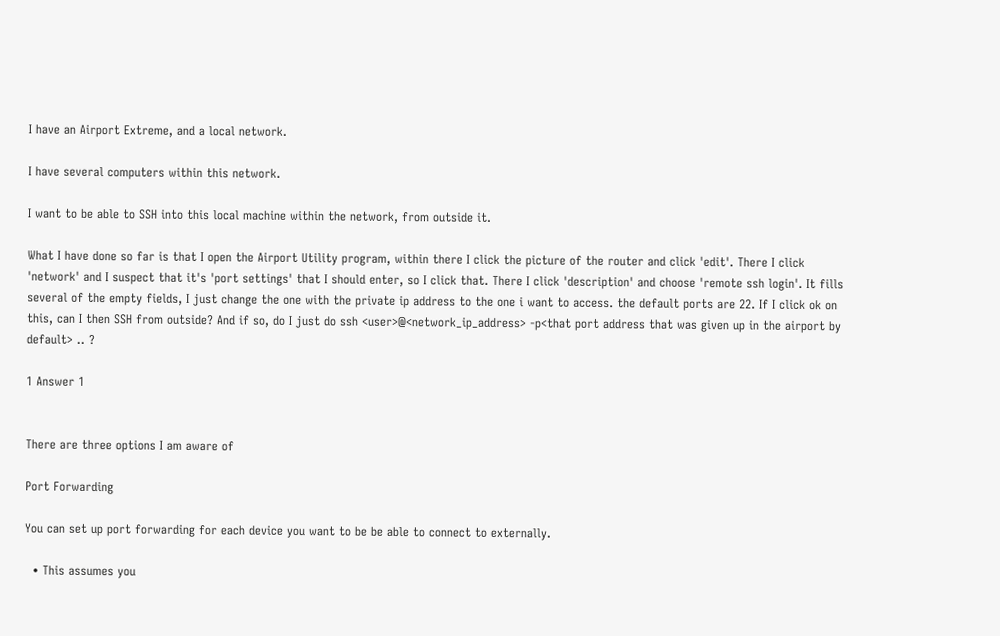I have an Airport Extreme, and a local network.

I have several computers within this network.

I want to be able to SSH into this local machine within the network, from outside it.

What I have done so far is that I open the Airport Utility program, within there I click the picture of the router and click 'edit'. There I click 'network' and I suspect that it's 'port settings' that I should enter, so I click that. There I click 'description' and choose 'remote ssh login'. It fills several of the empty fields, I just change the one with the private ip address to the one i want to access. the default ports are 22. If I click ok on this, can I then SSH from outside? And if so, do I just do ssh <user>@<network_ip_address> -p<that port address that was given up in the airport by default> .. ?

1 Answer 1


There are three options I am aware of

Port Forwarding

You can set up port forwarding for each device you want to be be able to connect to externally.

  • This assumes you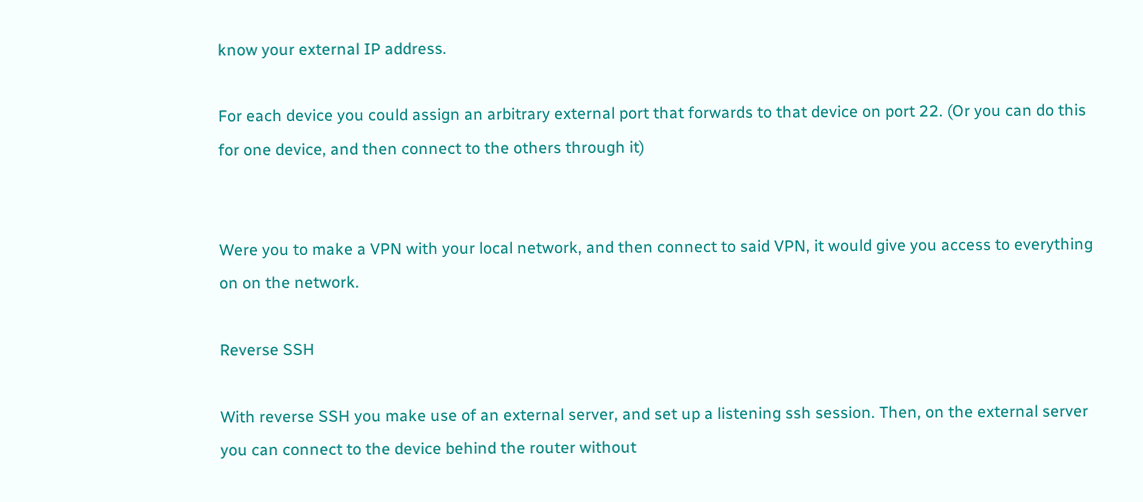know your external IP address.

For each device you could assign an arbitrary external port that forwards to that device on port 22. (Or you can do this for one device, and then connect to the others through it)


Were you to make a VPN with your local network, and then connect to said VPN, it would give you access to everything on on the network.

Reverse SSH

With reverse SSH you make use of an external server, and set up a listening ssh session. Then, on the external server you can connect to the device behind the router without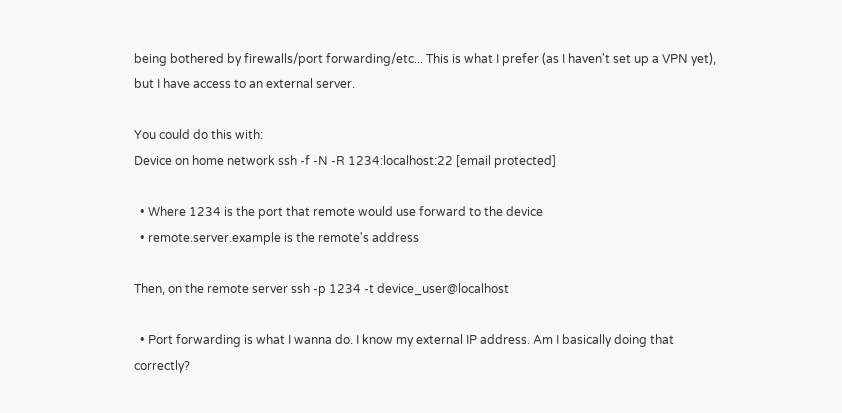being bothered by firewalls/port forwarding/etc... This is what I prefer (as I haven't set up a VPN yet), but I have access to an external server.

You could do this with:
Device on home network ssh -f -N -R 1234:localhost:22 [email protected]

  • Where 1234 is the port that remote would use forward to the device
  • remote.server.example is the remote's address

Then, on the remote server ssh -p 1234 -t device_user@localhost

  • Port forwarding is what I wanna do. I know my external IP address. Am I basically doing that correctly?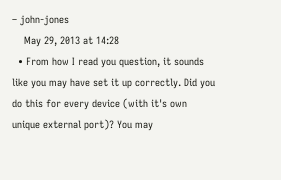– john-jones
    May 29, 2013 at 14:28
  • From how I read you question, it sounds like you may have set it up correctly. Did you do this for every device (with it's own unique external port)? You may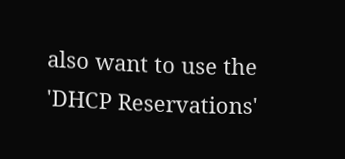also want to use the 'DHCP Reservations'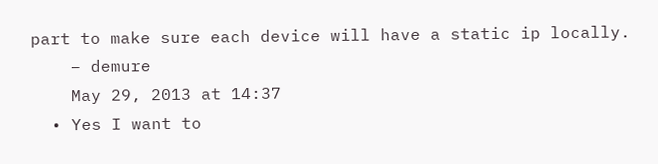part to make sure each device will have a static ip locally.
    – demure
    May 29, 2013 at 14:37
  • Yes I want to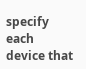specify each device that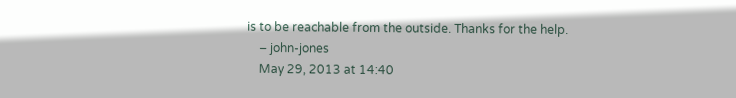is to be reachable from the outside. Thanks for the help.
    – john-jones
    May 29, 2013 at 14:40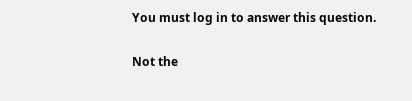You must log in to answer this question.

Not the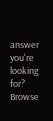answer you're looking for? Browse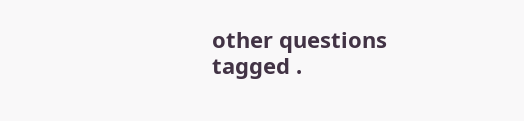other questions tagged .